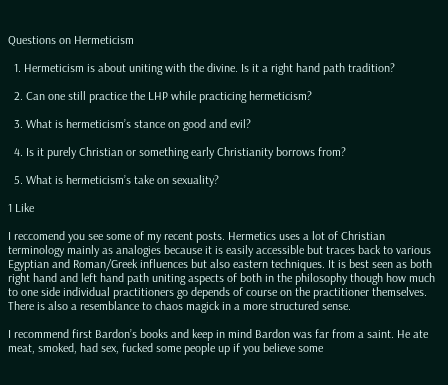Questions on Hermeticism

  1. Hermeticism is about uniting with the divine. Is it a right hand path tradition?

  2. Can one still practice the LHP while practicing hermeticism?

  3. What is hermeticism’s stance on good and evil?

  4. Is it purely Christian or something early Christianity borrows from?

  5. What is hermeticism’s take on sexuality?

1 Like

I reccomend you see some of my recent posts. Hermetics uses a lot of Christian terminology mainly as analogies because it is easily accessible but traces back to various Egyptian and Roman/Greek influences but also eastern techniques. It is best seen as both right hand and left hand path uniting aspects of both in the philosophy though how much to one side individual practitioners go depends of course on the practitioner themselves. There is also a resemblance to chaos magick in a more structured sense.

I recommend first Bardon’s books and keep in mind Bardon was far from a saint. He ate meat, smoked, had sex, fucked some people up if you believe some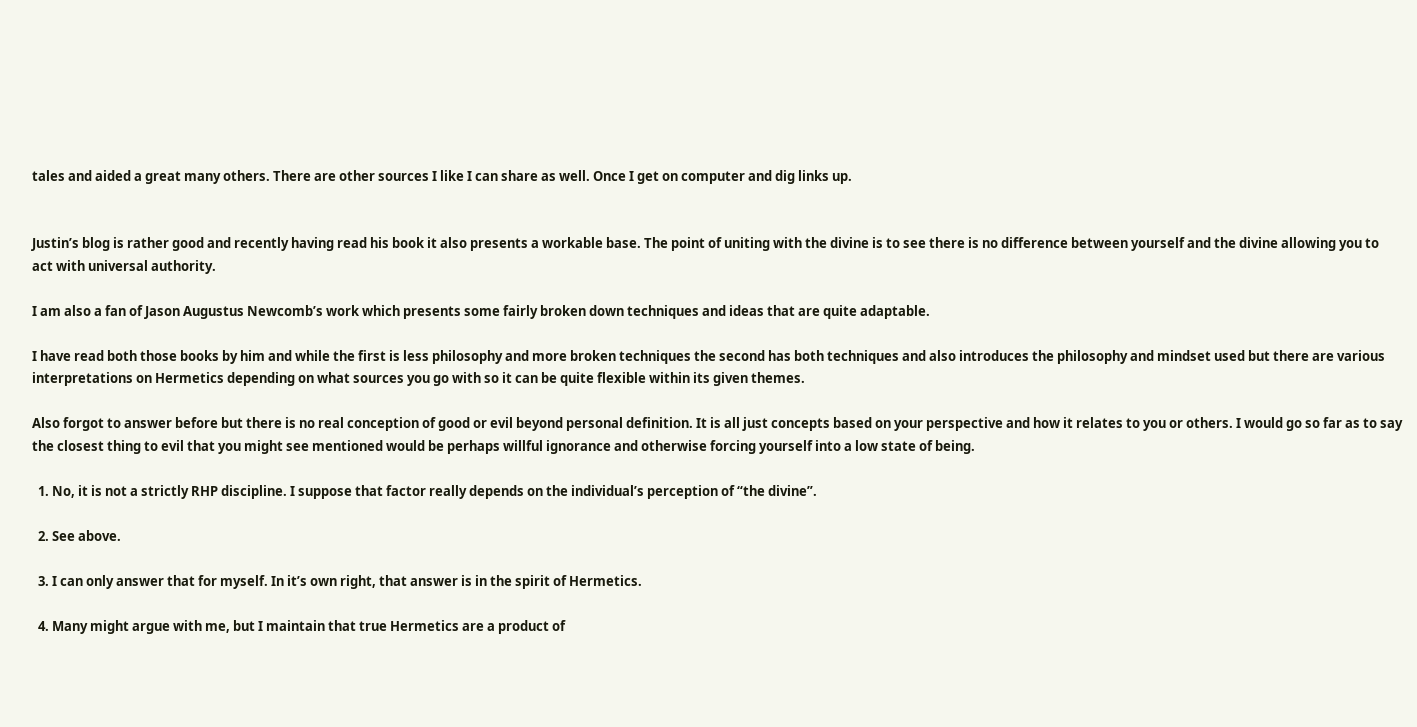tales and aided a great many others. There are other sources I like I can share as well. Once I get on computer and dig links up.


Justin’s blog is rather good and recently having read his book it also presents a workable base. The point of uniting with the divine is to see there is no difference between yourself and the divine allowing you to act with universal authority.

I am also a fan of Jason Augustus Newcomb’s work which presents some fairly broken down techniques and ideas that are quite adaptable.

I have read both those books by him and while the first is less philosophy and more broken techniques the second has both techniques and also introduces the philosophy and mindset used but there are various interpretations on Hermetics depending on what sources you go with so it can be quite flexible within its given themes.

Also forgot to answer before but there is no real conception of good or evil beyond personal definition. It is all just concepts based on your perspective and how it relates to you or others. I would go so far as to say the closest thing to evil that you might see mentioned would be perhaps willful ignorance and otherwise forcing yourself into a low state of being.

  1. No, it is not a strictly RHP discipline. I suppose that factor really depends on the individual’s perception of “the divine”.

  2. See above.

  3. I can only answer that for myself. In it’s own right, that answer is in the spirit of Hermetics.

  4. Many might argue with me, but I maintain that true Hermetics are a product of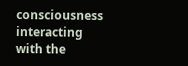consciousness interacting with the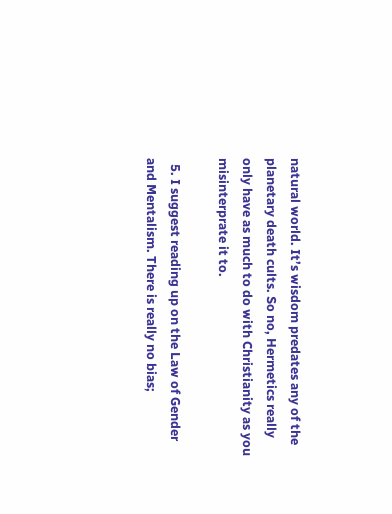natural world. It’s wisdom predates any of the planetary death cults. So no, Hermetics really only have as much to do with Christianity as you misinterprate it to.

  5. I suggest reading up on the Law of Gender and Mentalism. There is really no bias;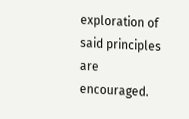exploration of said principles are encouraged.